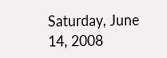Saturday, June 14, 2008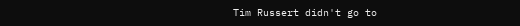Tim Russert didn't go to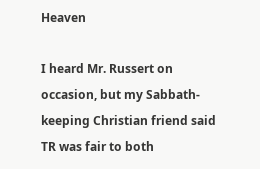Heaven

I heard Mr. Russert on occasion, but my Sabbath-keeping Christian friend said TR was fair to both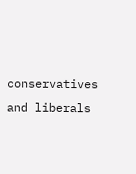conservatives and liberals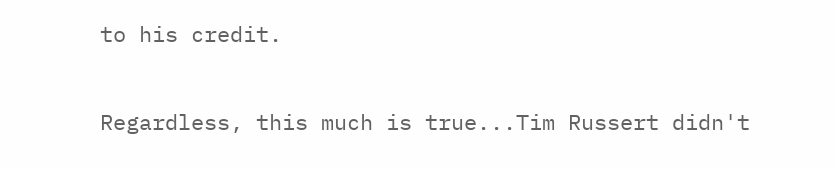to his credit.

Regardless, this much is true...Tim Russert didn't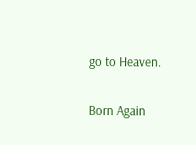go to Heaven.

Born Again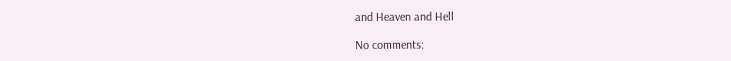and Heaven and Hell

No comments: